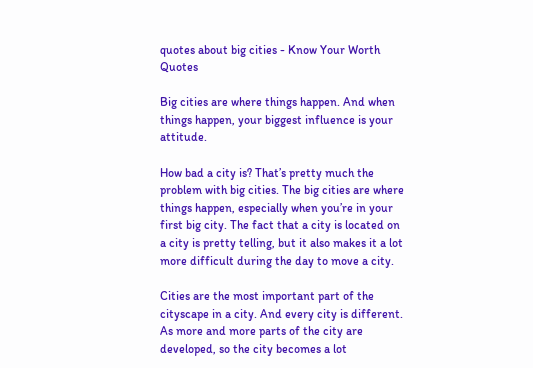quotes about big cities - Know Your Worth Quotes

Big cities are where things happen. And when things happen, your biggest influence is your attitude.

How bad a city is? That’s pretty much the problem with big cities. The big cities are where things happen, especially when you’re in your first big city. The fact that a city is located on a city is pretty telling, but it also makes it a lot more difficult during the day to move a city.

Cities are the most important part of the cityscape in a city. And every city is different. As more and more parts of the city are developed, so the city becomes a lot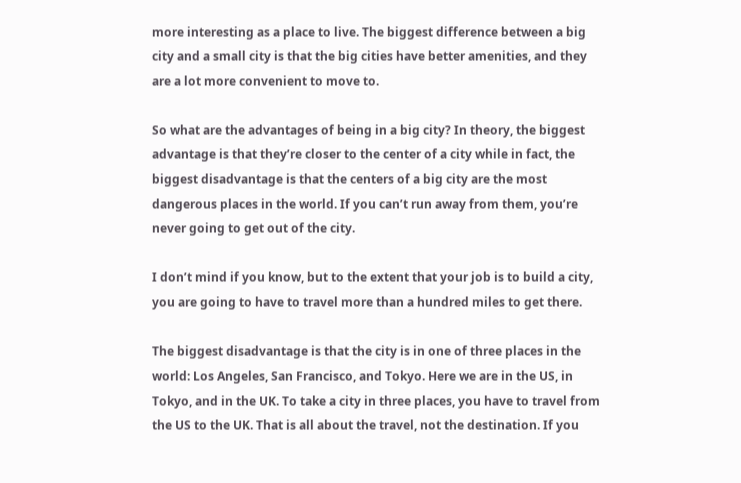more interesting as a place to live. The biggest difference between a big city and a small city is that the big cities have better amenities, and they are a lot more convenient to move to.

So what are the advantages of being in a big city? In theory, the biggest advantage is that they’re closer to the center of a city while in fact, the biggest disadvantage is that the centers of a big city are the most dangerous places in the world. If you can’t run away from them, you’re never going to get out of the city.

I don’t mind if you know, but to the extent that your job is to build a city, you are going to have to travel more than a hundred miles to get there.

The biggest disadvantage is that the city is in one of three places in the world: Los Angeles, San Francisco, and Tokyo. Here we are in the US, in Tokyo, and in the UK. To take a city in three places, you have to travel from the US to the UK. That is all about the travel, not the destination. If you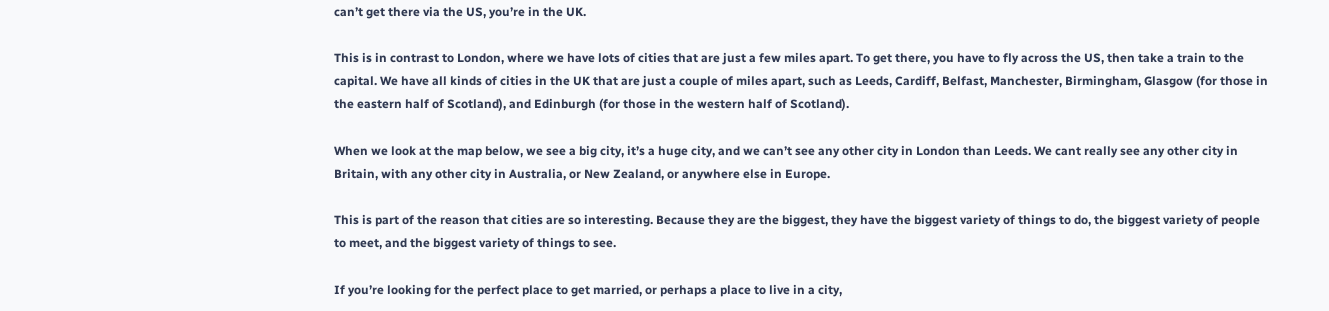can’t get there via the US, you’re in the UK.

This is in contrast to London, where we have lots of cities that are just a few miles apart. To get there, you have to fly across the US, then take a train to the capital. We have all kinds of cities in the UK that are just a couple of miles apart, such as Leeds, Cardiff, Belfast, Manchester, Birmingham, Glasgow (for those in the eastern half of Scotland), and Edinburgh (for those in the western half of Scotland).

When we look at the map below, we see a big city, it’s a huge city, and we can’t see any other city in London than Leeds. We cant really see any other city in Britain, with any other city in Australia, or New Zealand, or anywhere else in Europe.

This is part of the reason that cities are so interesting. Because they are the biggest, they have the biggest variety of things to do, the biggest variety of people to meet, and the biggest variety of things to see.

If you’re looking for the perfect place to get married, or perhaps a place to live in a city,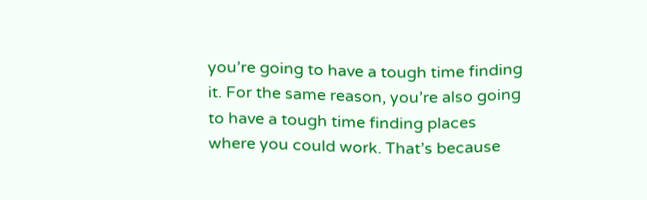you’re going to have a tough time finding it. For the same reason, you’re also going to have a tough time finding places where you could work. That’s because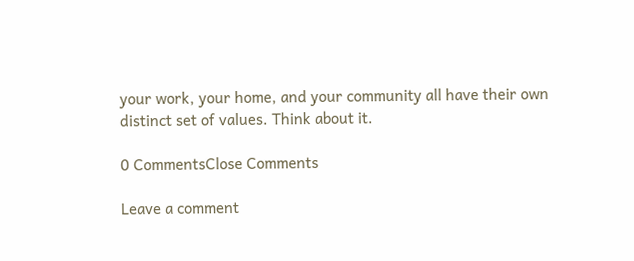your work, your home, and your community all have their own distinct set of values. Think about it.

0 CommentsClose Comments

Leave a comment